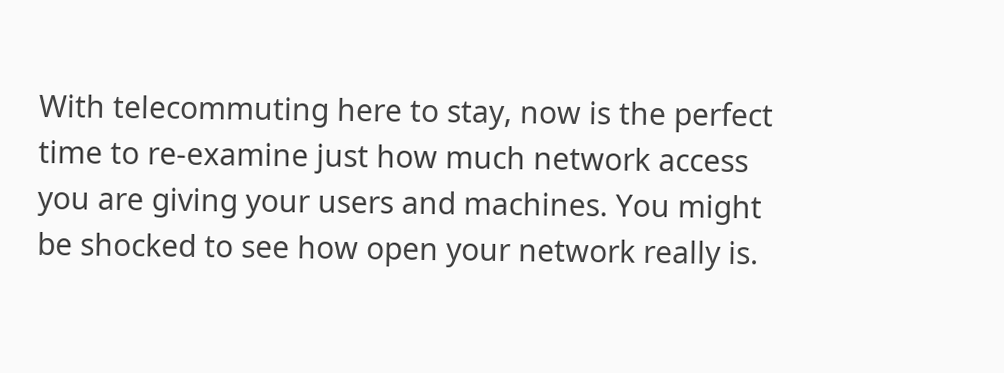With telecommuting here to stay, now is the perfect time to re-examine just how much network access you are giving your users and machines. You might be shocked to see how open your network really is.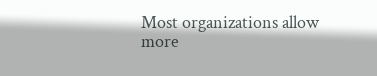Most organizations allow more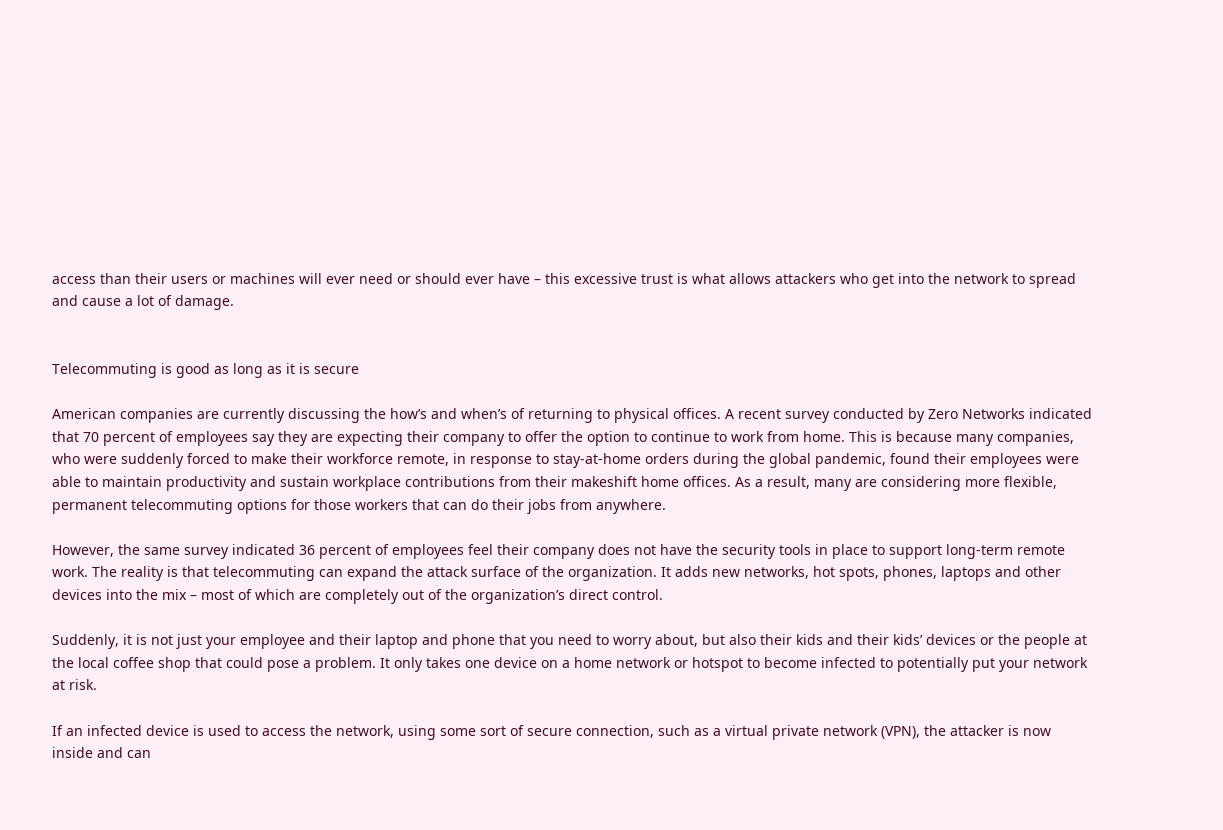access than their users or machines will ever need or should ever have – this excessive trust is what allows attackers who get into the network to spread and cause a lot of damage.


Telecommuting is good as long as it is secure

American companies are currently discussing the how’s and when’s of returning to physical offices. A recent survey conducted by Zero Networks indicated that 70 percent of employees say they are expecting their company to offer the option to continue to work from home. This is because many companies, who were suddenly forced to make their workforce remote, in response to stay-at-home orders during the global pandemic, found their employees were able to maintain productivity and sustain workplace contributions from their makeshift home offices. As a result, many are considering more flexible, permanent telecommuting options for those workers that can do their jobs from anywhere.

However, the same survey indicated 36 percent of employees feel their company does not have the security tools in place to support long-term remote work. The reality is that telecommuting can expand the attack surface of the organization. It adds new networks, hot spots, phones, laptops and other devices into the mix – most of which are completely out of the organization’s direct control.

Suddenly, it is not just your employee and their laptop and phone that you need to worry about, but also their kids and their kids’ devices or the people at the local coffee shop that could pose a problem. It only takes one device on a home network or hotspot to become infected to potentially put your network at risk.

If an infected device is used to access the network, using some sort of secure connection, such as a virtual private network (VPN), the attacker is now inside and can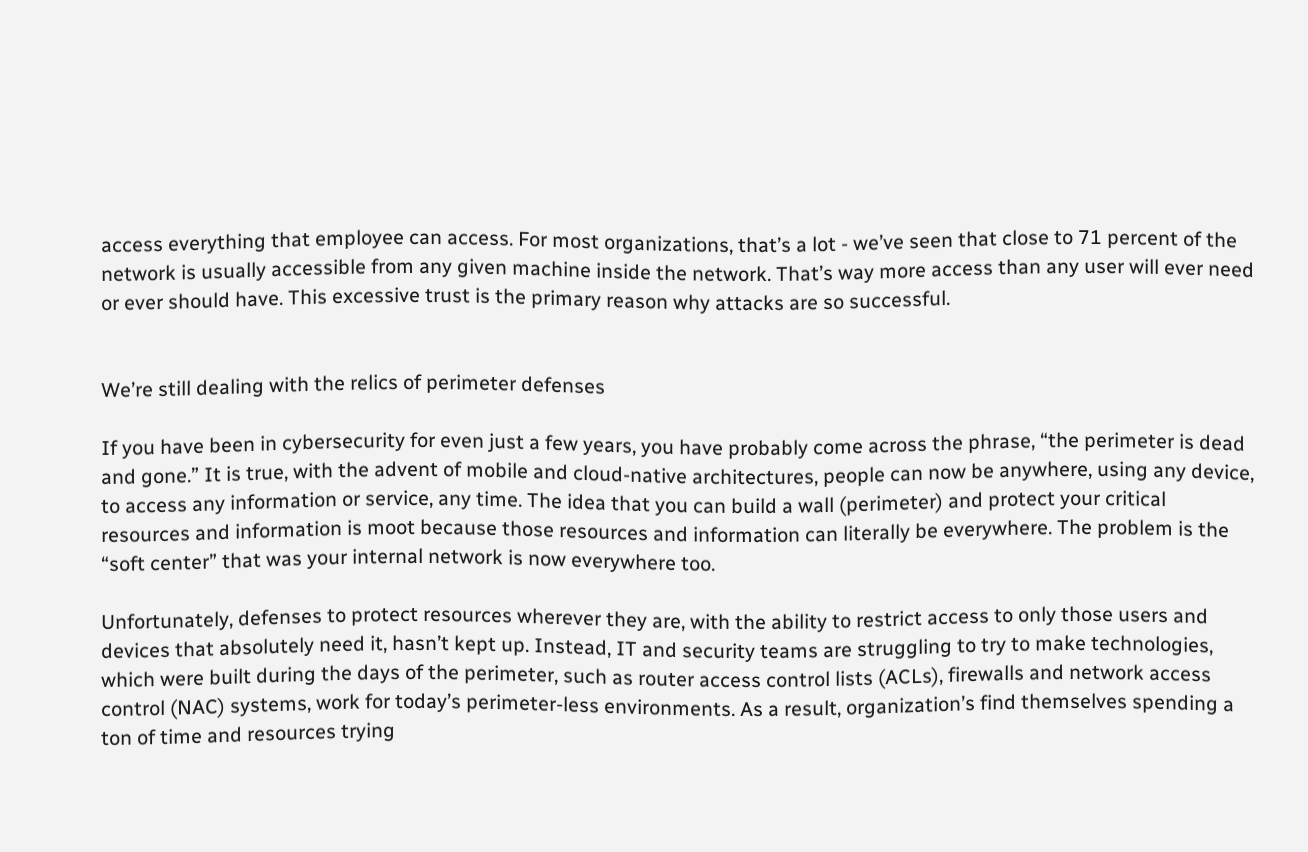access everything that employee can access. For most organizations, that’s a lot - we’ve seen that close to 71 percent of the network is usually accessible from any given machine inside the network. That’s way more access than any user will ever need or ever should have. This excessive trust is the primary reason why attacks are so successful.


We’re still dealing with the relics of perimeter defenses

If you have been in cybersecurity for even just a few years, you have probably come across the phrase, “the perimeter is dead and gone.” It is true, with the advent of mobile and cloud-native architectures, people can now be anywhere, using any device, to access any information or service, any time. The idea that you can build a wall (perimeter) and protect your critical resources and information is moot because those resources and information can literally be everywhere. The problem is the “soft center” that was your internal network is now everywhere too.

Unfortunately, defenses to protect resources wherever they are, with the ability to restrict access to only those users and devices that absolutely need it, hasn’t kept up. Instead, IT and security teams are struggling to try to make technologies, which were built during the days of the perimeter, such as router access control lists (ACLs), firewalls and network access control (NAC) systems, work for today’s perimeter-less environments. As a result, organization’s find themselves spending a ton of time and resources trying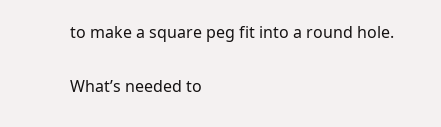to make a square peg fit into a round hole.


What’s needed to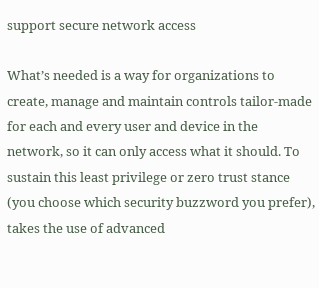support secure network access

What’s needed is a way for organizations to create, manage and maintain controls tailor-made for each and every user and device in the network, so it can only access what it should. To sustain this least privilege or zero trust stance (you choose which security buzzword you prefer), takes the use of advanced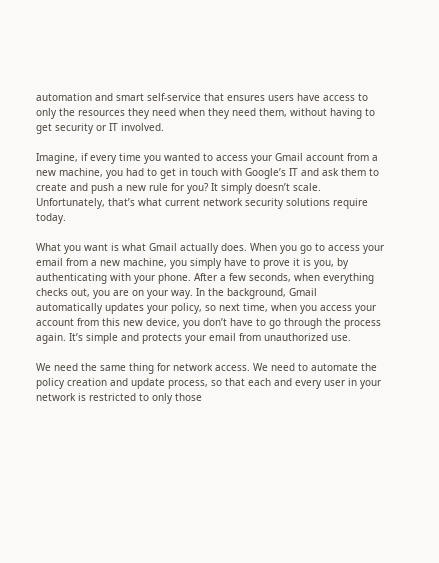automation and smart self-service that ensures users have access to only the resources they need when they need them, without having to get security or IT involved.

Imagine, if every time you wanted to access your Gmail account from a new machine, you had to get in touch with Google’s IT and ask them to create and push a new rule for you? It simply doesn’t scale. Unfortunately, that’s what current network security solutions require today.

What you want is what Gmail actually does. When you go to access your email from a new machine, you simply have to prove it is you, by authenticating with your phone. After a few seconds, when everything checks out, you are on your way. In the background, Gmail automatically updates your policy, so next time, when you access your account from this new device, you don’t have to go through the process again. It’s simple and protects your email from unauthorized use.

We need the same thing for network access. We need to automate the policy creation and update process, so that each and every user in your network is restricted to only those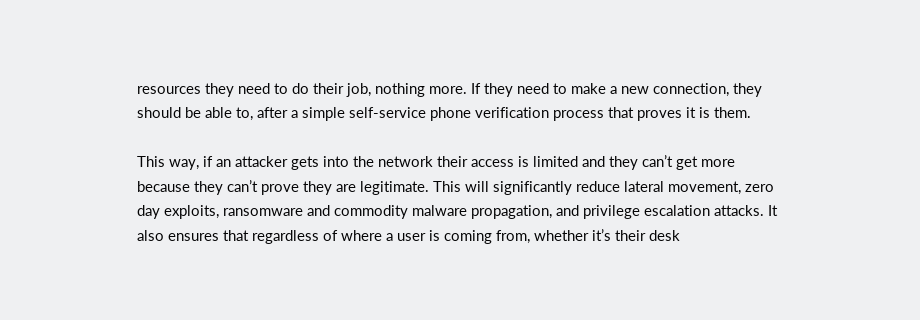resources they need to do their job, nothing more. If they need to make a new connection, they should be able to, after a simple self-service phone verification process that proves it is them.

This way, if an attacker gets into the network their access is limited and they can’t get more because they can’t prove they are legitimate. This will significantly reduce lateral movement, zero day exploits, ransomware and commodity malware propagation, and privilege escalation attacks. It also ensures that regardless of where a user is coming from, whether it’s their desk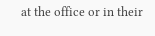at the office or in their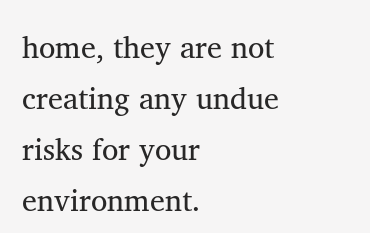home, they are not creating any undue risks for your environment.